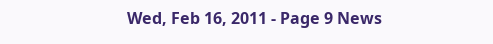Wed, Feb 16, 2011 - Page 9 News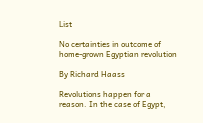List

No certainties in outcome of home-grown Egyptian revolution

By Richard Haass

Revolutions happen for a reason. In the case of Egypt,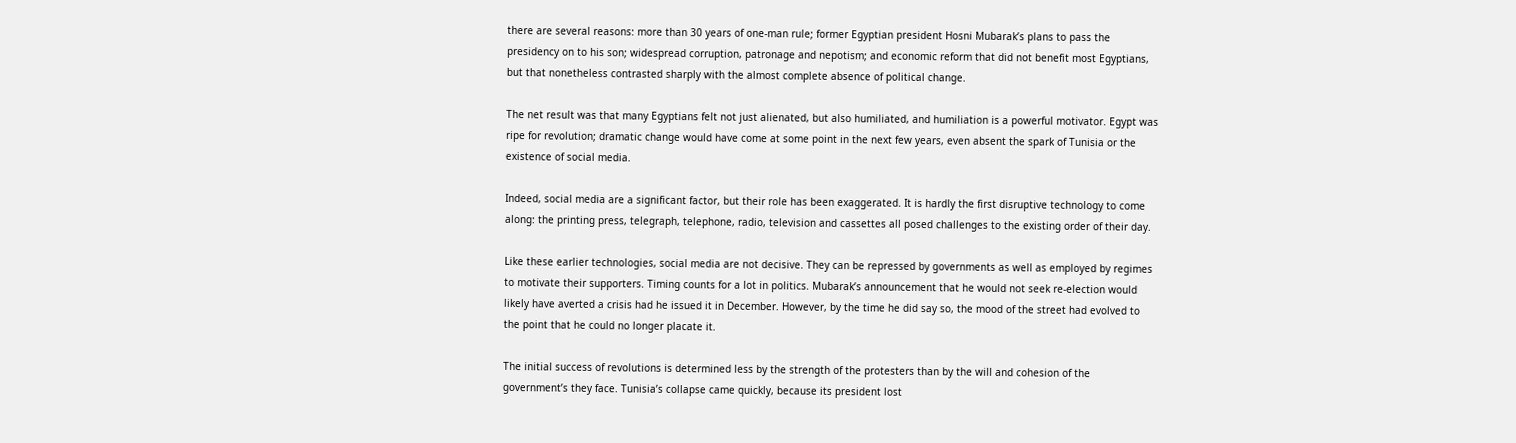there are several reasons: more than 30 years of one-man rule; former Egyptian president Hosni Mubarak’s plans to pass the presidency on to his son; widespread corruption, patronage and nepotism; and economic reform that did not benefit most Egyptians, but that nonetheless contrasted sharply with the almost complete absence of political change.

The net result was that many Egyptians felt not just alienated, but also humiliated, and humiliation is a powerful motivator. Egypt was ripe for revolution; dramatic change would have come at some point in the next few years, even absent the spark of Tunisia or the existence of social media.

Indeed, social media are a significant factor, but their role has been exaggerated. It is hardly the first disruptive technology to come along: the printing press, telegraph, telephone, radio, television and cassettes all posed challenges to the existing order of their day.

Like these earlier technologies, social media are not decisive. They can be repressed by governments as well as employed by regimes to motivate their supporters. Timing counts for a lot in politics. Mubarak’s announcement that he would not seek re-election would likely have averted a crisis had he issued it in December. However, by the time he did say so, the mood of the street had evolved to the point that he could no longer placate it.

The initial success of revolutions is determined less by the strength of the protesters than by the will and cohesion of the government’s they face. Tunisia’s collapse came quickly, because its president lost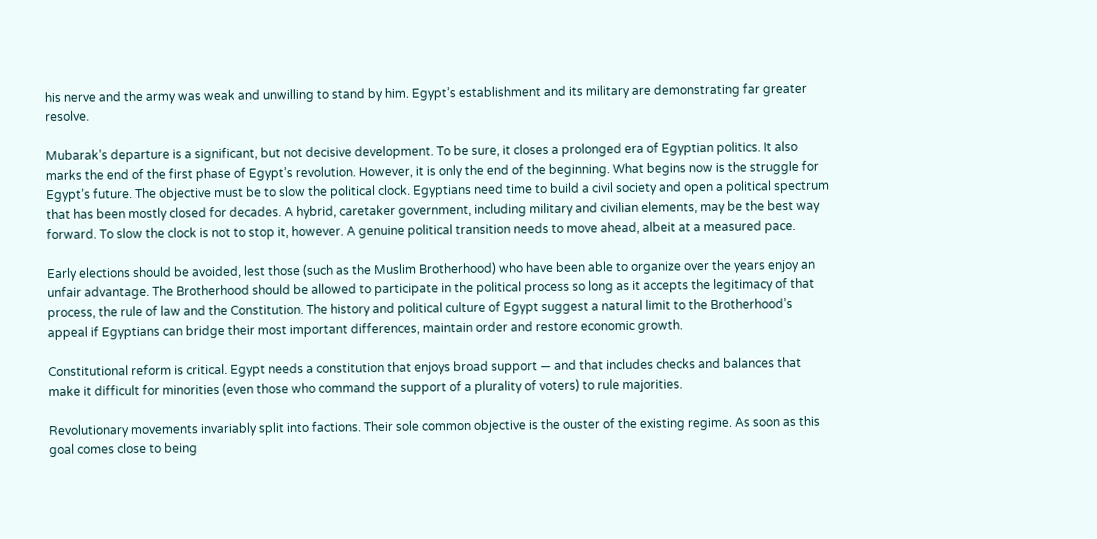his nerve and the army was weak and unwilling to stand by him. Egypt’s establishment and its military are demonstrating far greater resolve.

Mubarak’s departure is a significant, but not decisive development. To be sure, it closes a prolonged era of Egyptian politics. It also marks the end of the first phase of Egypt’s revolution. However, it is only the end of the beginning. What begins now is the struggle for Egypt’s future. The objective must be to slow the political clock. Egyptians need time to build a civil society and open a political spectrum that has been mostly closed for decades. A hybrid, caretaker government, including military and civilian elements, may be the best way forward. To slow the clock is not to stop it, however. A genuine political transition needs to move ahead, albeit at a measured pace.

Early elections should be avoided, lest those (such as the Muslim Brotherhood) who have been able to organize over the years enjoy an unfair advantage. The Brotherhood should be allowed to participate in the political process so long as it accepts the legitimacy of that process, the rule of law and the Constitution. The history and political culture of Egypt suggest a natural limit to the Brotherhood’s appeal if Egyptians can bridge their most important differences, maintain order and restore economic growth.

Constitutional reform is critical. Egypt needs a constitution that enjoys broad support — and that includes checks and balances that make it difficult for minorities (even those who command the support of a plurality of voters) to rule majorities.

Revolutionary movements invariably split into factions. Their sole common objective is the ouster of the existing regime. As soon as this goal comes close to being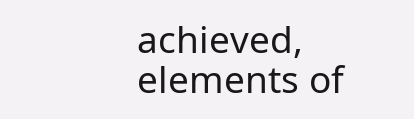achieved, elements of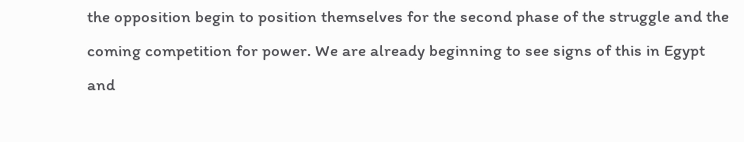the opposition begin to position themselves for the second phase of the struggle and the coming competition for power. We are already beginning to see signs of this in Egypt and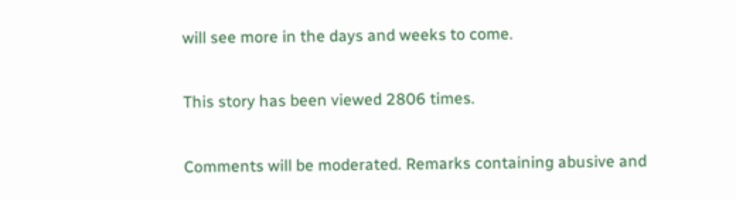will see more in the days and weeks to come.

This story has been viewed 2806 times.

Comments will be moderated. Remarks containing abusive and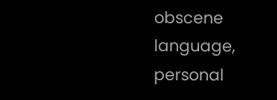obscene language, personal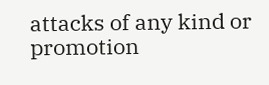attacks of any kind or promotion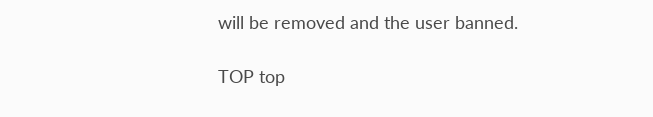will be removed and the user banned.

TOP top